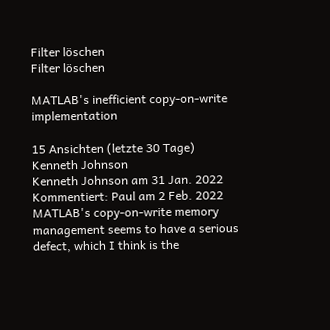Filter löschen
Filter löschen

MATLAB's inefficient copy-on-write implementation

15 Ansichten (letzte 30 Tage)
Kenneth Johnson
Kenneth Johnson am 31 Jan. 2022
Kommentiert: Paul am 2 Feb. 2022
MATLAB's copy-on-write memory management seems to have a serious defect, which I think is the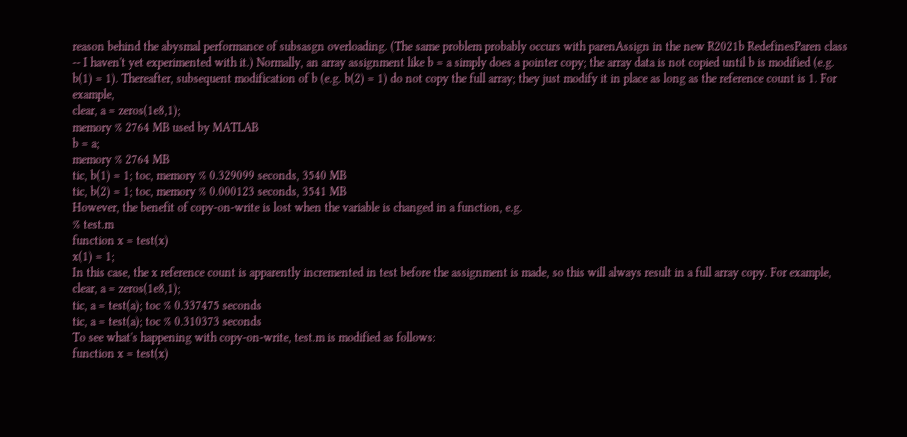reason behind the abysmal performance of subsasgn overloading. (The same problem probably occurs with parenAssign in the new R2021b RedefinesParen class -- I haven't yet experimented with it.) Normally, an array assignment like b = a simply does a pointer copy; the array data is not copied until b is modified (e.g. b(1) = 1). Thereafter, subsequent modification of b (e.g. b(2) = 1) do not copy the full array; they just modify it in place as long as the reference count is 1. For example,
clear, a = zeros(1e8,1);
memory % 2764 MB used by MATLAB
b = a;
memory % 2764 MB
tic, b(1) = 1; toc, memory % 0.329099 seconds, 3540 MB
tic, b(2) = 1; toc, memory % 0.000123 seconds, 3541 MB
However, the benefit of copy-on-write is lost when the variable is changed in a function, e.g.
% test.m
function x = test(x)
x(1) = 1;
In this case, the x reference count is apparently incremented in test before the assignment is made, so this will always result in a full array copy. For example,
clear, a = zeros(1e8,1);
tic, a = test(a); toc % 0.337475 seconds
tic, a = test(a); toc % 0.310373 seconds
To see what's happening with copy-on-write, test.m is modified as follows:
function x = test(x)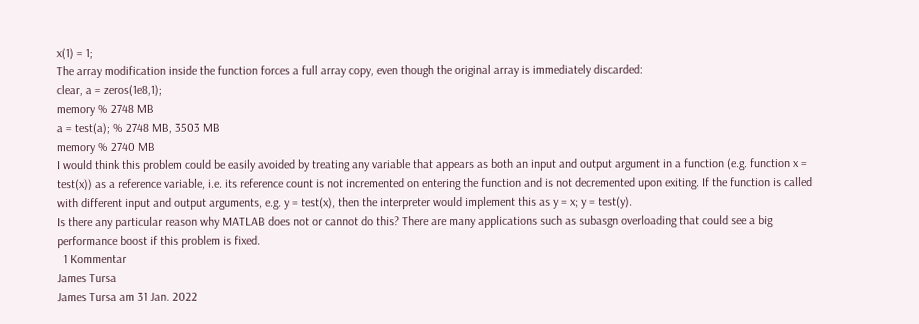x(1) = 1;
The array modification inside the function forces a full array copy, even though the original array is immediately discarded:
clear, a = zeros(1e8,1);
memory % 2748 MB
a = test(a); % 2748 MB, 3503 MB
memory % 2740 MB
I would think this problem could be easily avoided by treating any variable that appears as both an input and output argument in a function (e.g. function x = test(x)) as a reference variable, i.e. its reference count is not incremented on entering the function and is not decremented upon exiting. If the function is called with different input and output arguments, e.g. y = test(x), then the interpreter would implement this as y = x; y = test(y).
Is there any particular reason why MATLAB does not or cannot do this? There are many applications such as subasgn overloading that could see a big performance boost if this problem is fixed.
  1 Kommentar
James Tursa
James Tursa am 31 Jan. 2022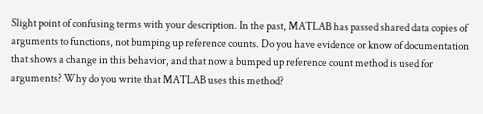Slight point of confusing terms with your description. In the past, MATLAB has passed shared data copies of arguments to functions, not bumping up reference counts. Do you have evidence or know of documentation that shows a change in this behavior, and that now a bumped up reference count method is used for arguments? Why do you write that MATLAB uses this method?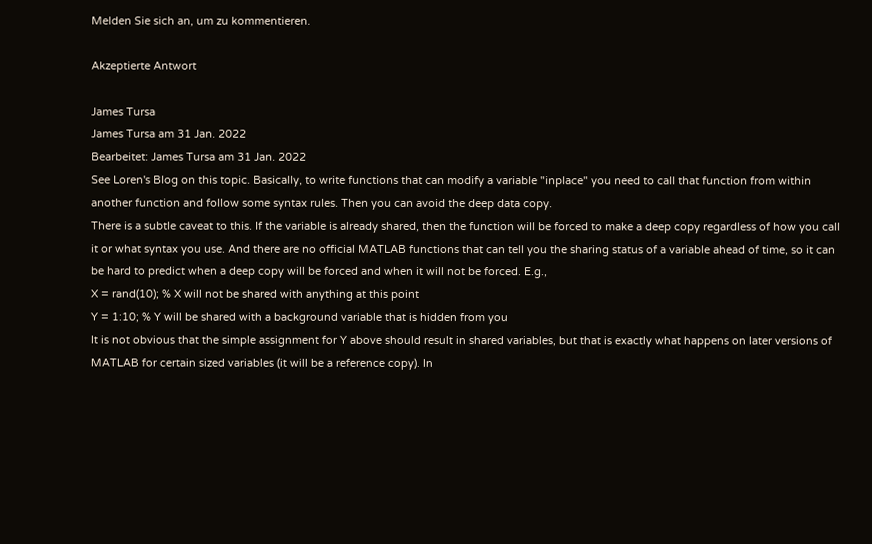Melden Sie sich an, um zu kommentieren.

Akzeptierte Antwort

James Tursa
James Tursa am 31 Jan. 2022
Bearbeitet: James Tursa am 31 Jan. 2022
See Loren's Blog on this topic. Basically, to write functions that can modify a variable "inplace" you need to call that function from within another function and follow some syntax rules. Then you can avoid the deep data copy.
There is a subtle caveat to this. If the variable is already shared, then the function will be forced to make a deep copy regardless of how you call it or what syntax you use. And there are no official MATLAB functions that can tell you the sharing status of a variable ahead of time, so it can be hard to predict when a deep copy will be forced and when it will not be forced. E.g.,
X = rand(10); % X will not be shared with anything at this point
Y = 1:10; % Y will be shared with a background variable that is hidden from you
It is not obvious that the simple assignment for Y above should result in shared variables, but that is exactly what happens on later versions of MATLAB for certain sized variables (it will be a reference copy). In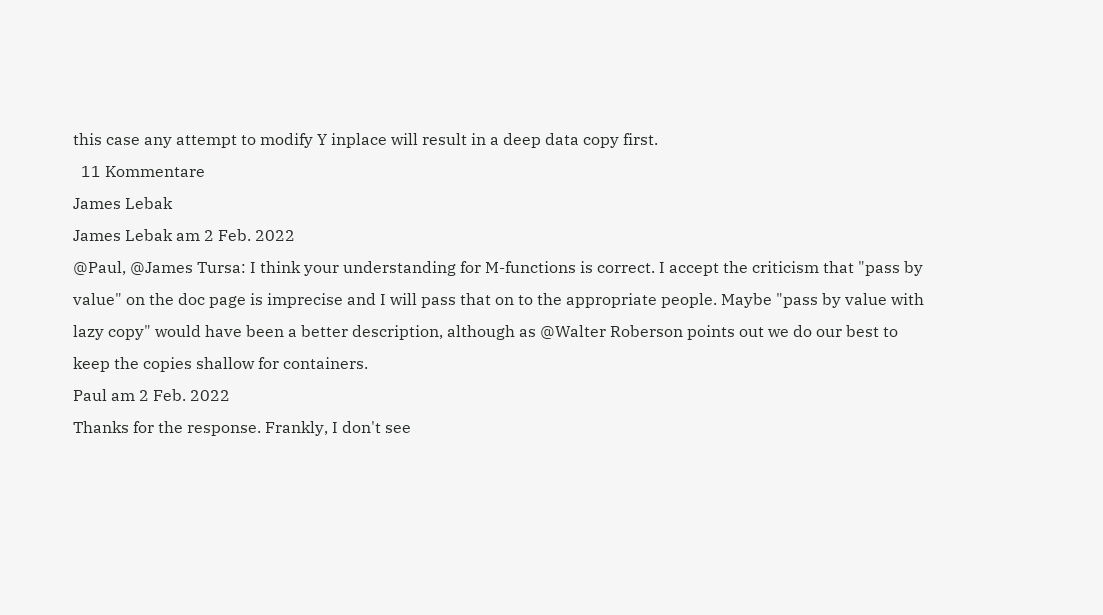this case any attempt to modify Y inplace will result in a deep data copy first.
  11 Kommentare
James Lebak
James Lebak am 2 Feb. 2022
@Paul, @James Tursa: I think your understanding for M-functions is correct. I accept the criticism that "pass by value" on the doc page is imprecise and I will pass that on to the appropriate people. Maybe "pass by value with lazy copy" would have been a better description, although as @Walter Roberson points out we do our best to keep the copies shallow for containers.
Paul am 2 Feb. 2022
Thanks for the response. Frankly, I don't see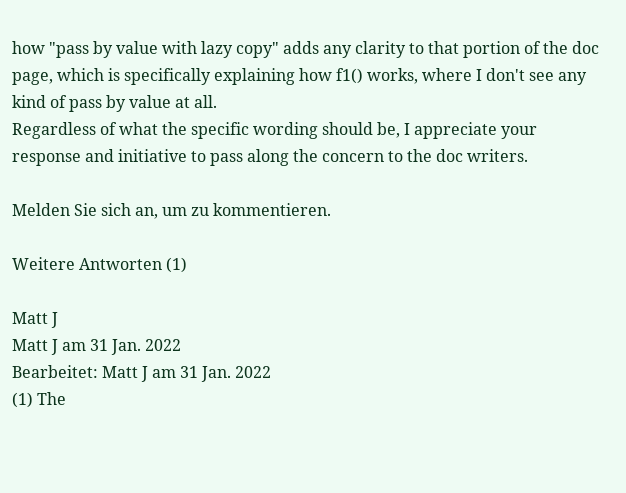how "pass by value with lazy copy" adds any clarity to that portion of the doc page, which is specifically explaining how f1() works, where I don't see any kind of pass by value at all.
Regardless of what the specific wording should be, I appreciate your response and initiative to pass along the concern to the doc writers.

Melden Sie sich an, um zu kommentieren.

Weitere Antworten (1)

Matt J
Matt J am 31 Jan. 2022
Bearbeitet: Matt J am 31 Jan. 2022
(1) The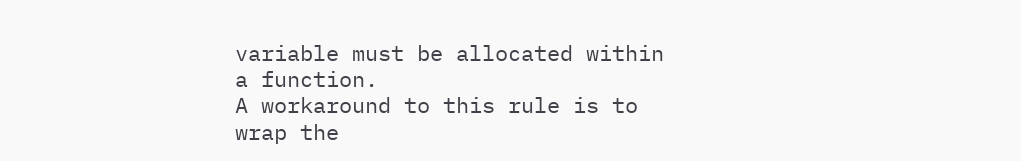variable must be allocated within a function.
A workaround to this rule is to wrap the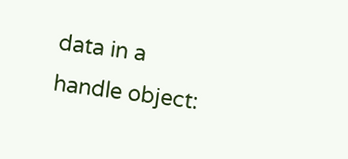data in a handle object: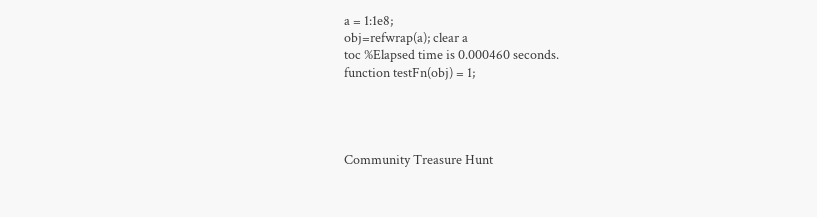a = 1:1e8;
obj=refwrap(a); clear a
toc %Elapsed time is 0.000460 seconds.
function testFn(obj) = 1;




Community Treasure Hunt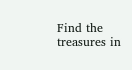Find the treasures in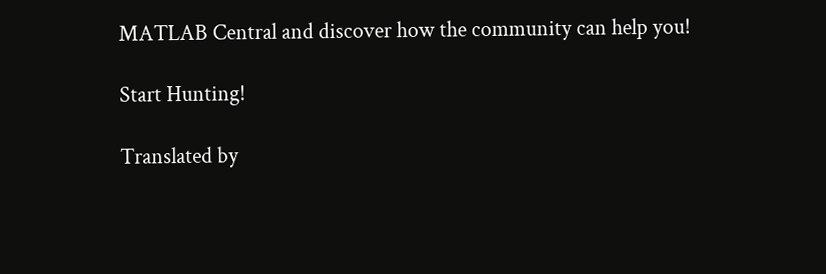MATLAB Central and discover how the community can help you!

Start Hunting!

Translated by